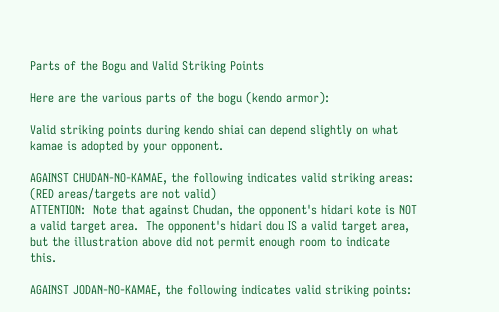Parts of the Bogu and Valid Striking Points

Here are the various parts of the bogu (kendo armor):

Valid striking points during kendo shiai can depend slightly on what kamae is adopted by your opponent.

AGAINST CHUDAN-NO-KAMAE, the following indicates valid striking areas:
(RED areas/targets are not valid)
ATTENTION:  Note that against Chudan, the opponent's hidari kote is NOT a valid target area.  The opponent's hidari dou IS a valid target area, but the illustration above did not permit enough room to indicate this.

AGAINST JODAN-NO-KAMAE, the following indicates valid striking points: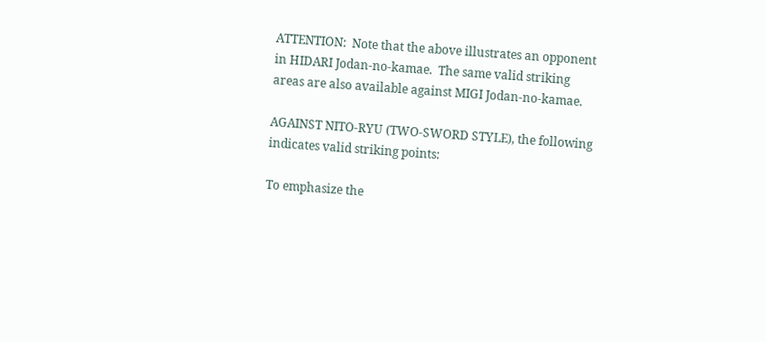ATTENTION:  Note that the above illustrates an opponent in HIDARI Jodan-no-kamae.  The same valid striking areas are also available against MIGI Jodan-no-kamae.

AGAINST NITO-RYU (TWO-SWORD STYLE), the following indicates valid striking points:

To emphasize the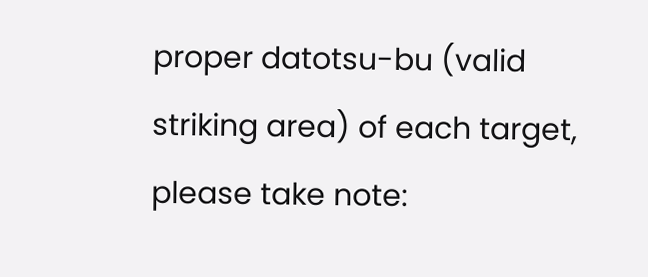proper datotsu-bu (valid striking area) of each target, please take note: